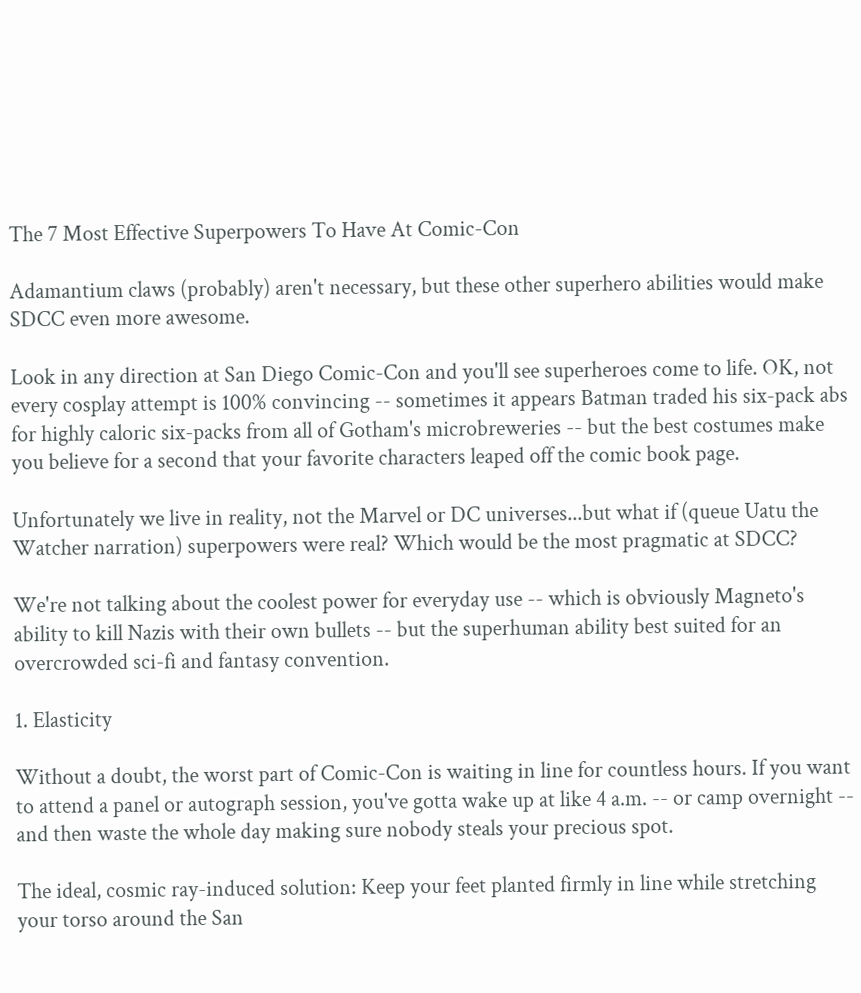The 7 Most Effective Superpowers To Have At Comic-Con

Adamantium claws (probably) aren't necessary, but these other superhero abilities would make SDCC even more awesome.

Look in any direction at San Diego Comic-Con and you'll see superheroes come to life. OK, not every cosplay attempt is 100% convincing -- sometimes it appears Batman traded his six-pack abs for highly caloric six-packs from all of Gotham's microbreweries -- but the best costumes make you believe for a second that your favorite characters leaped off the comic book page.

Unfortunately we live in reality, not the Marvel or DC universes...but what if (queue Uatu the Watcher narration) superpowers were real? Which would be the most pragmatic at SDCC?

We're not talking about the coolest power for everyday use -- which is obviously Magneto's ability to kill Nazis with their own bullets -- but the superhuman ability best suited for an overcrowded sci-fi and fantasy convention.

1. Elasticity

Without a doubt, the worst part of Comic-Con is waiting in line for countless hours. If you want to attend a panel or autograph session, you've gotta wake up at like 4 a.m. -- or camp overnight -- and then waste the whole day making sure nobody steals your precious spot.

The ideal, cosmic ray-induced solution: Keep your feet planted firmly in line while stretching your torso around the San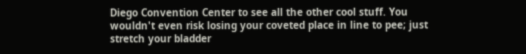Diego Convention Center to see all the other cool stuff. You wouldn't even risk losing your coveted place in line to pee; just stretch your bladder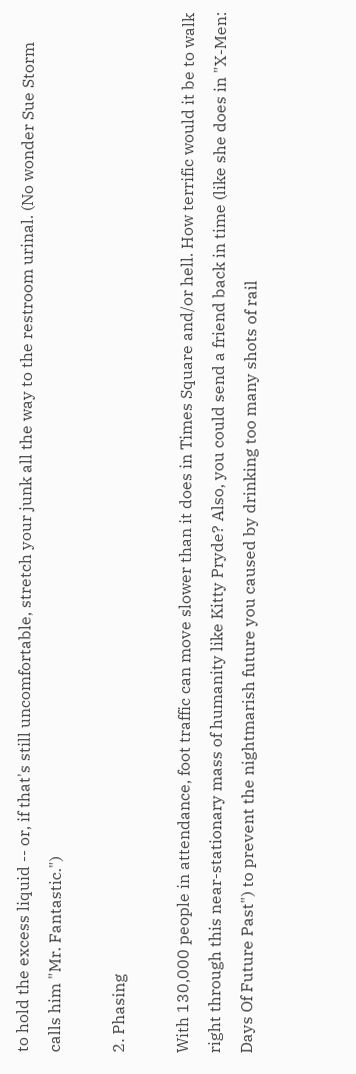to hold the excess liquid -- or, if that's still uncomfortable, stretch your junk all the way to the restroom urinal. (No wonder Sue Storm calls him "Mr. Fantastic.")

2. Phasing

With 130,000 people in attendance, foot traffic can move slower than it does in Times Square and/or hell. How terrific would it be to walk right through this near-stationary mass of humanity like Kitty Pryde? Also, you could send a friend back in time (like she does in "X-Men: Days Of Future Past") to prevent the nightmarish future you caused by drinking too many shots of rail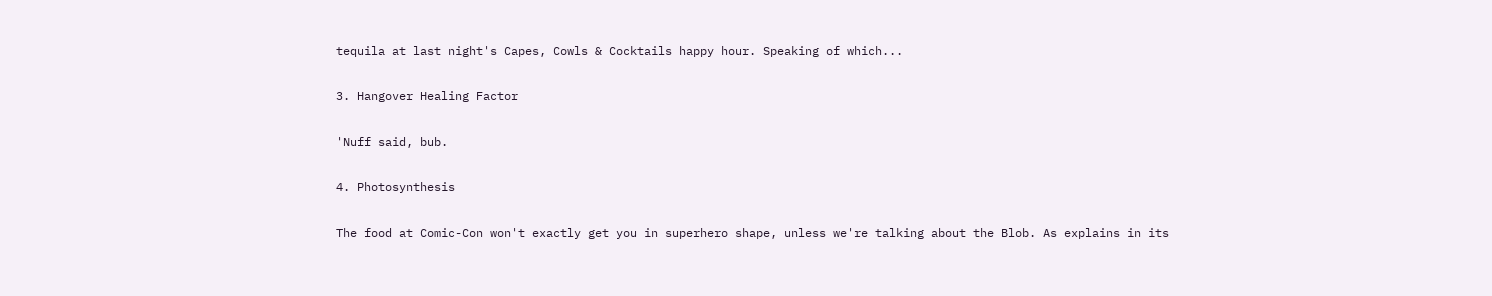tequila at last night's Capes, Cowls & Cocktails happy hour. Speaking of which...

3. Hangover Healing Factor

'Nuff said, bub.

4. Photosynthesis

The food at Comic-Con won't exactly get you in superhero shape, unless we're talking about the Blob. As explains in its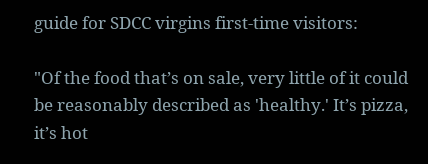guide for SDCC virgins first-time visitors:

"Of the food that’s on sale, very little of it could be reasonably described as 'healthy.' It’s pizza, it’s hot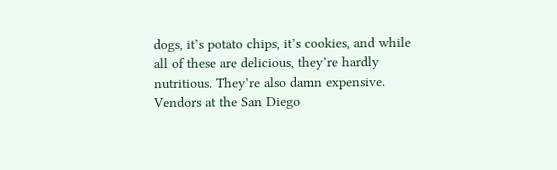dogs, it’s potato chips, it’s cookies, and while all of these are delicious, they’re hardly nutritious. They’re also damn expensive. Vendors at the San Diego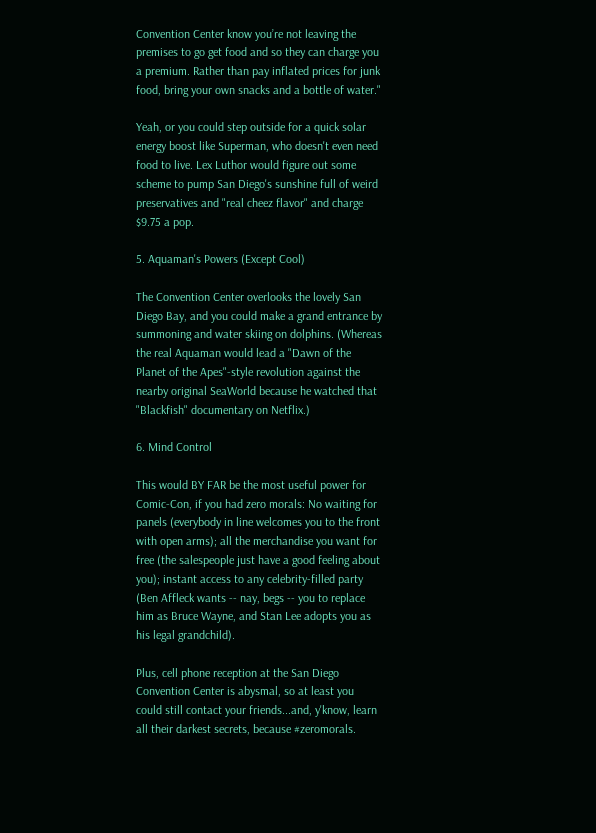Convention Center know you’re not leaving the premises to go get food and so they can charge you a premium. Rather than pay inflated prices for junk food, bring your own snacks and a bottle of water."

Yeah, or you could step outside for a quick solar energy boost like Superman, who doesn't even need food to live. Lex Luthor would figure out some scheme to pump San Diego's sunshine full of weird preservatives and "real cheez flavor" and charge $9.75 a pop.

5. Aquaman's Powers (Except Cool)

The Convention Center overlooks the lovely San Diego Bay, and you could make a grand entrance by summoning and water skiing on dolphins. (Whereas the real Aquaman would lead a "Dawn of the Planet of the Apes"-style revolution against the nearby original SeaWorld because he watched that "Blackfish" documentary on Netflix.)

6. Mind Control

This would BY FAR be the most useful power for Comic-Con, if you had zero morals: No waiting for panels (everybody in line welcomes you to the front with open arms); all the merchandise you want for free (the salespeople just have a good feeling about you); instant access to any celebrity-filled party (Ben Affleck wants -- nay, begs -- you to replace him as Bruce Wayne, and Stan Lee adopts you as his legal grandchild).

Plus, cell phone reception at the San Diego Convention Center is abysmal, so at least you could still contact your friends...and, y'know, learn all their darkest secrets, because #zeromorals.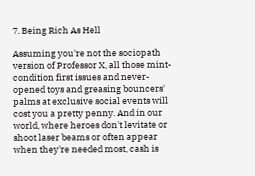7. Being Rich As Hell

Assuming you're not the sociopath version of Professor X, all those mint-condition first issues and never-opened toys and greasing bouncers' palms at exclusive social events will cost you a pretty penny. And in our world, where heroes don't levitate or shoot laser beams or often appear when they're needed most, cash is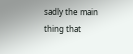sadly the main thing that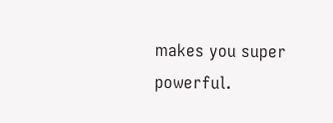makes you super powerful.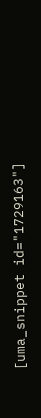[uma_snippet id="1729163"]